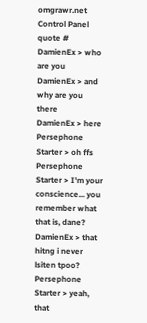omgrawr.net Control Panel
quote #
DamienEx > who are you
DamienEx > and why are you there
DamienEx > here
Persephone Starter > oh ffs
Persephone Starter > I'm your conscience... you remember what that is, dane?
DamienEx > that hitng i never lsiten tpoo?
Persephone Starter > yeah, that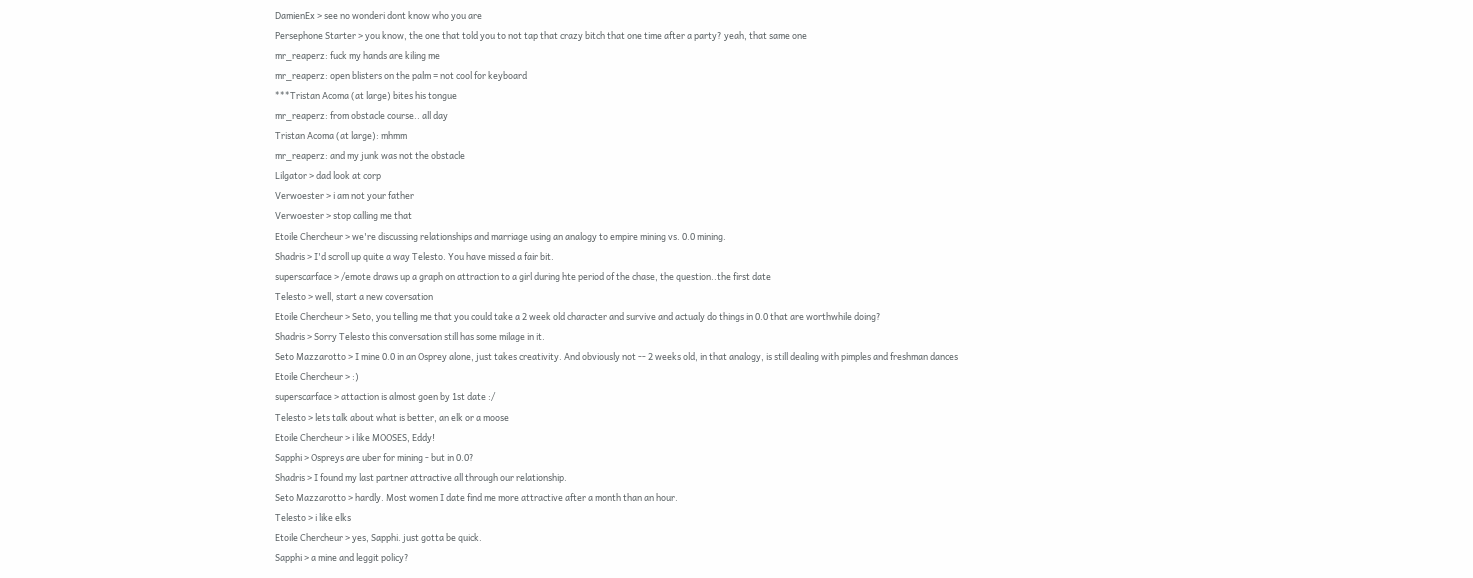DamienEx > see no wonderi dont know who you are
Persephone Starter > you know, the one that told you to not tap that crazy bitch that one time after a party? yeah, that same one
mr_reaperz: fuck my hands are kiling me
mr_reaperz: open blisters on the palm = not cool for keyboard
***Tristan Acoma (at large) bites his tongue
mr_reaperz: from obstacle course.. all day
Tristan Acoma (at large): mhmm
mr_reaperz: and my junk was not the obstacle
Lilgator > dad look at corp
Verwoester > i am not your father
Verwoester > stop calling me that
Etoile Chercheur > we're discussing relationships and marriage using an analogy to empire mining vs. 0.0 mining.
Shadris > I'd scroll up quite a way Telesto. You have missed a fair bit.
superscarface > /emote draws up a graph on attraction to a girl during hte period of the chase, the question..the first date
Telesto > well, start a new coversation
Etoile Chercheur > Seto, you telling me that you could take a 2 week old character and survive and actualy do things in 0.0 that are worthwhile doing?
Shadris > Sorry Telesto this conversation still has some milage in it.
Seto Mazzarotto > I mine 0.0 in an Osprey alone, just takes creativity. And obviously not -- 2 weeks old, in that analogy, is still dealing with pimples and freshman dances
Etoile Chercheur > :)
superscarface > attaction is almost goen by 1st date :/
Telesto > lets talk about what is better, an elk or a moose
Etoile Chercheur > i like MOOSES, Eddy!
Sapphi > Ospreys are uber for mining - but in 0.0?
Shadris > I found my last partner attractive all through our relationship.
Seto Mazzarotto > hardly. Most women I date find me more attractive after a month than an hour.
Telesto > i like elks
Etoile Chercheur > yes, Sapphi. just gotta be quick.
Sapphi > a mine and leggit policy?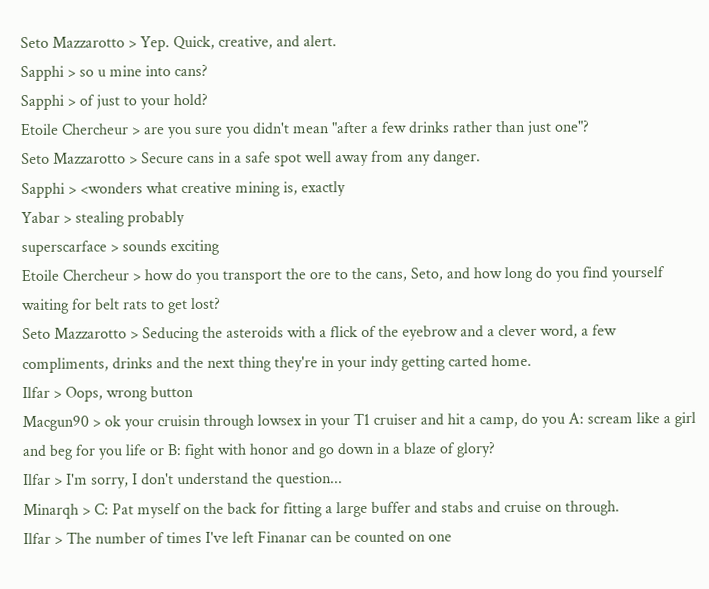Seto Mazzarotto > Yep. Quick, creative, and alert.
Sapphi > so u mine into cans?
Sapphi > of just to your hold?
Etoile Chercheur > are you sure you didn't mean "after a few drinks rather than just one"?
Seto Mazzarotto > Secure cans in a safe spot well away from any danger.
Sapphi > <wonders what creative mining is, exactly
Yabar > stealing probably
superscarface > sounds exciting
Etoile Chercheur > how do you transport the ore to the cans, Seto, and how long do you find yourself waiting for belt rats to get lost?
Seto Mazzarotto > Seducing the asteroids with a flick of the eyebrow and a clever word, a few compliments, drinks and the next thing they're in your indy getting carted home.
Ilfar > Oops, wrong button
Macgun90 > ok your cruisin through lowsex in your T1 cruiser and hit a camp, do you A: scream like a girl and beg for you life or B: fight with honor and go down in a blaze of glory?
Ilfar > I'm sorry, I don't understand the question...
Minarqh > C: Pat myself on the back for fitting a large buffer and stabs and cruise on through.
Ilfar > The number of times I've left Finanar can be counted on one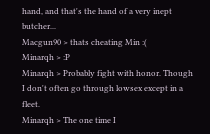hand, and that's the hand of a very inept butcher...
Macgun90 > thats cheating Min :(
Minarqh > :P
Minarqh > Probably fight with honor. Though I don't often go through lowsex except in a fleet.
Minarqh > The one time I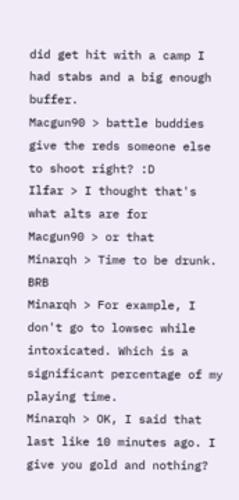did get hit with a camp I had stabs and a big enough buffer.
Macgun90 > battle buddies give the reds someone else to shoot right? :D
Ilfar > I thought that's what alts are for
Macgun90 > or that
Minarqh > Time to be drunk. BRB
Minarqh > For example, I don't go to lowsec while intoxicated. Which is a significant percentage of my playing time.
Minarqh > OK, I said that last like 10 minutes ago. I give you gold and nothing?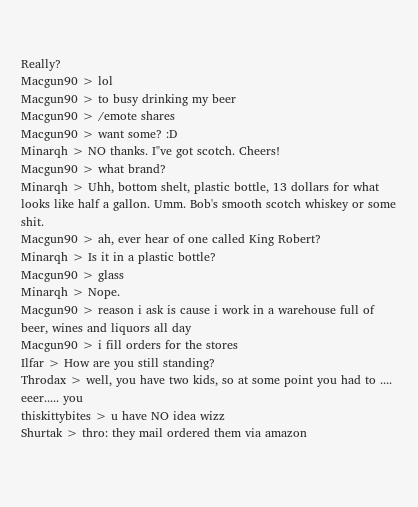Really?
Macgun90 > lol
Macgun90 > to busy drinking my beer
Macgun90 > /emote shares
Macgun90 > want some? :D
Minarqh > NO thanks. I"ve got scotch. Cheers!
Macgun90 > what brand?
Minarqh > Uhh, bottom shelt, plastic bottle, 13 dollars for what looks like half a gallon. Umm. Bob's smooth scotch whiskey or some shit.
Macgun90 > ah, ever hear of one called King Robert?
Minarqh > Is it in a plastic bottle?
Macgun90 > glass
Minarqh > Nope.
Macgun90 > reason i ask is cause i work in a warehouse full of beer, wines and liquors all day
Macgun90 > i fill orders for the stores
Ilfar > How are you still standing?
Throdax > well, you have two kids, so at some point you had to .... eeer..... you
thiskittybites > u have NO idea wizz
Shurtak > thro: they mail ordered them via amazon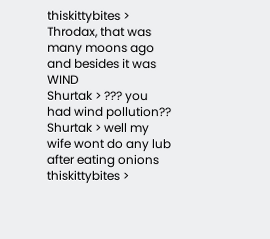thiskittybites > Throdax, that was many moons ago and besides it was WIND
Shurtak > ??? you had wind pollution??
Shurtak > well my wife wont do any lub after eating onions
thiskittybites >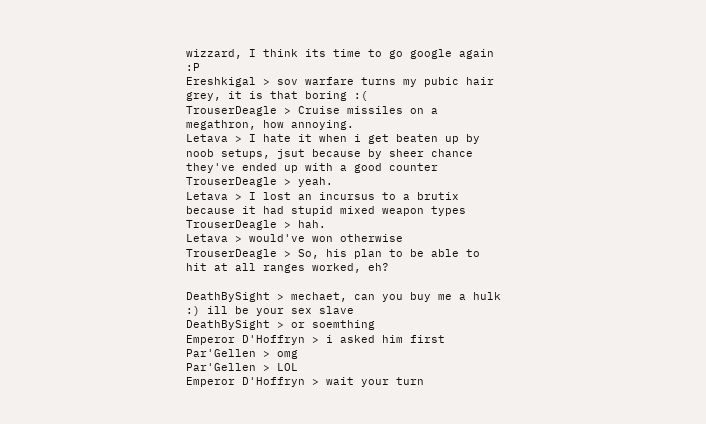wizzard, I think its time to go google again :P
Ereshkigal > sov warfare turns my pubic hair grey, it is that boring :(
TrouserDeagle > Cruise missiles on a megathron, how annoying.
Letava > I hate it when i get beaten up by noob setups, jsut because by sheer chance they've ended up with a good counter
TrouserDeagle > yeah.
Letava > I lost an incursus to a brutix because it had stupid mixed weapon types
TrouserDeagle > hah.
Letava > would've won otherwise
TrouserDeagle > So, his plan to be able to hit at all ranges worked, eh?

DeathBySight > mechaet, can you buy me a hulk :) ill be your sex slave
DeathBySight > or soemthing
Emperor D'Hoffryn > i asked him first
Par'Gellen > omg
Par'Gellen > LOL
Emperor D'Hoffryn > wait your turn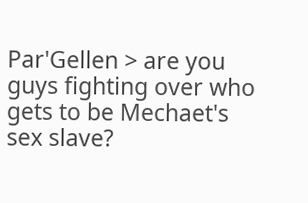Par'Gellen > are you guys fighting over who gets to be Mechaet's sex slave?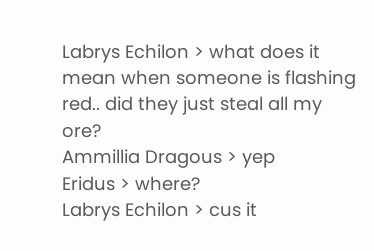Labrys Echilon > what does it mean when someone is flashing red.. did they just steal all my ore?
Ammillia Dragous > yep
Eridus > where?
Labrys Echilon > cus it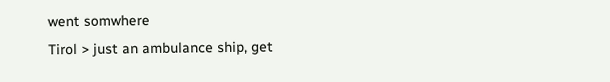went somwhere
Tirol > just an ambulance ship, get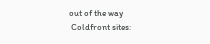out of the way
 Coldfront sites: